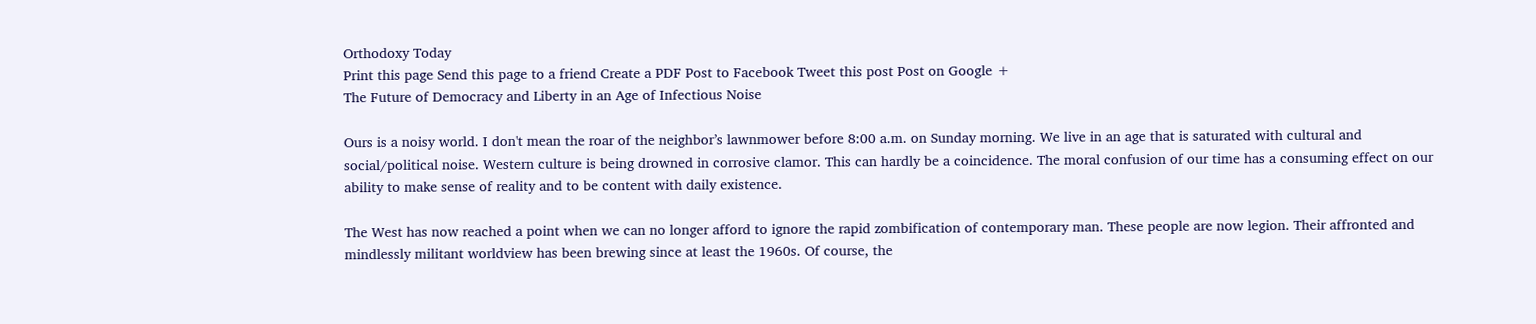Orthodoxy Today
Print this page Send this page to a friend Create a PDF Post to Facebook Tweet this post Post on Google +
The Future of Democracy and Liberty in an Age of Infectious Noise

Ours is a noisy world. I don't mean the roar of the neighbor’s lawnmower before 8:00 a.m. on Sunday morning. We live in an age that is saturated with cultural and social/political noise. Western culture is being drowned in corrosive clamor. This can hardly be a coincidence. The moral confusion of our time has a consuming effect on our ability to make sense of reality and to be content with daily existence.

The West has now reached a point when we can no longer afford to ignore the rapid zombification of contemporary man. These people are now legion. Their affronted and mindlessly militant worldview has been brewing since at least the 1960s. Of course, the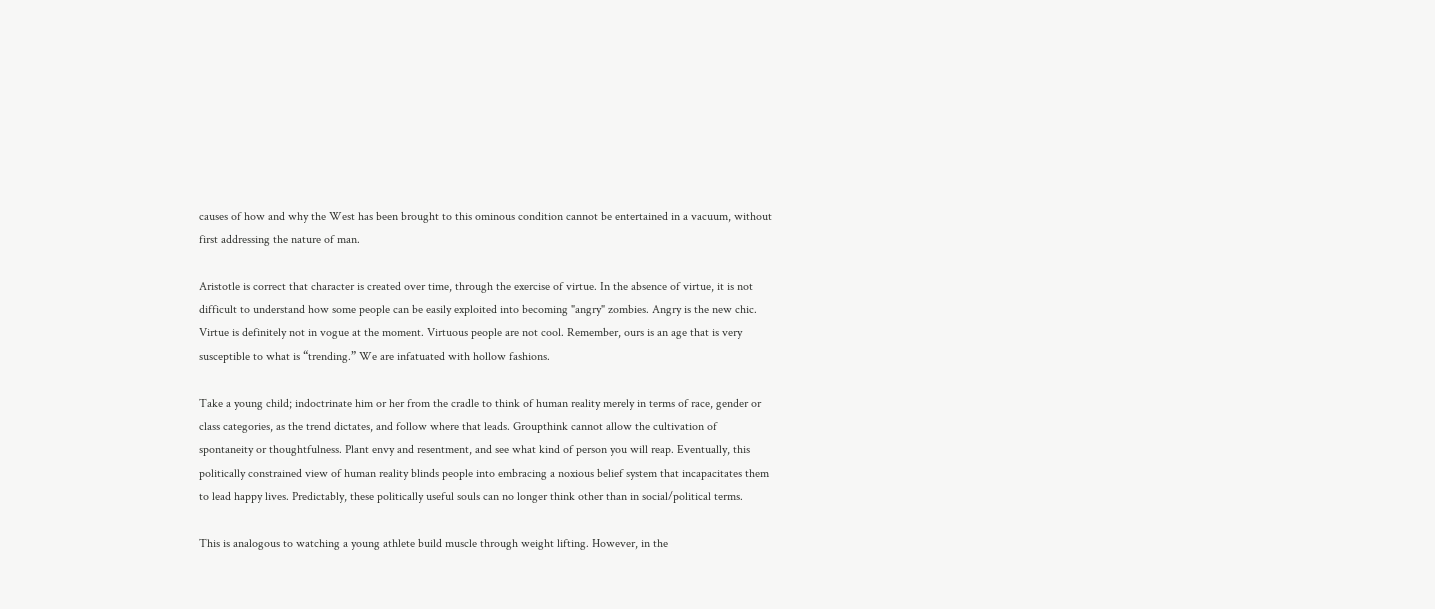causes of how and why the West has been brought to this ominous condition cannot be entertained in a vacuum, without first addressing the nature of man.

Aristotle is correct that character is created over time, through the exercise of virtue. In the absence of virtue, it is not difficult to understand how some people can be easily exploited into becoming "angry" zombies. Angry is the new chic. Virtue is definitely not in vogue at the moment. Virtuous people are not cool. Remember, ours is an age that is very susceptible to what is “trending.” We are infatuated with hollow fashions.

Take a young child; indoctrinate him or her from the cradle to think of human reality merely in terms of race, gender or class categories, as the trend dictates, and follow where that leads. Groupthink cannot allow the cultivation of spontaneity or thoughtfulness. Plant envy and resentment, and see what kind of person you will reap. Eventually, this politically constrained view of human reality blinds people into embracing a noxious belief system that incapacitates them to lead happy lives. Predictably, these politically useful souls can no longer think other than in social/political terms.

This is analogous to watching a young athlete build muscle through weight lifting. However, in the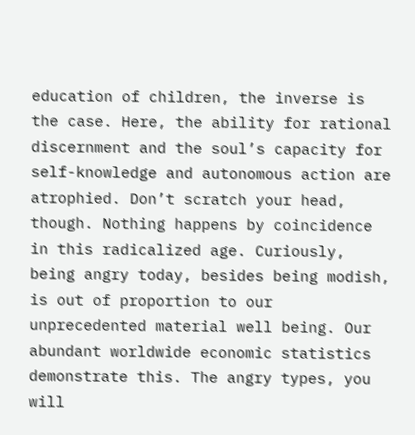education of children, the inverse is the case. Here, the ability for rational discernment and the soul’s capacity for self-knowledge and autonomous action are atrophied. Don’t scratch your head, though. Nothing happens by coincidence in this radicalized age. Curiously, being angry today, besides being modish, is out of proportion to our unprecedented material well being. Our abundant worldwide economic statistics demonstrate this. The angry types, you will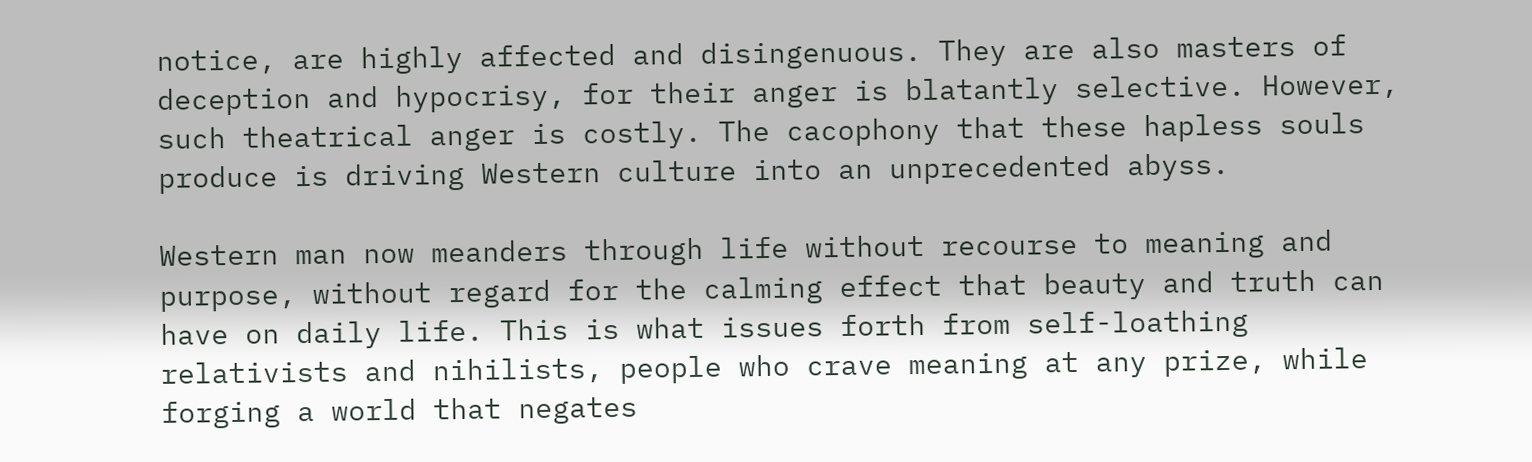notice, are highly affected and disingenuous. They are also masters of deception and hypocrisy, for their anger is blatantly selective. However, such theatrical anger is costly. The cacophony that these hapless souls produce is driving Western culture into an unprecedented abyss.

Western man now meanders through life without recourse to meaning and purpose, without regard for the calming effect that beauty and truth can have on daily life. This is what issues forth from self-loathing relativists and nihilists, people who crave meaning at any prize, while forging a world that negates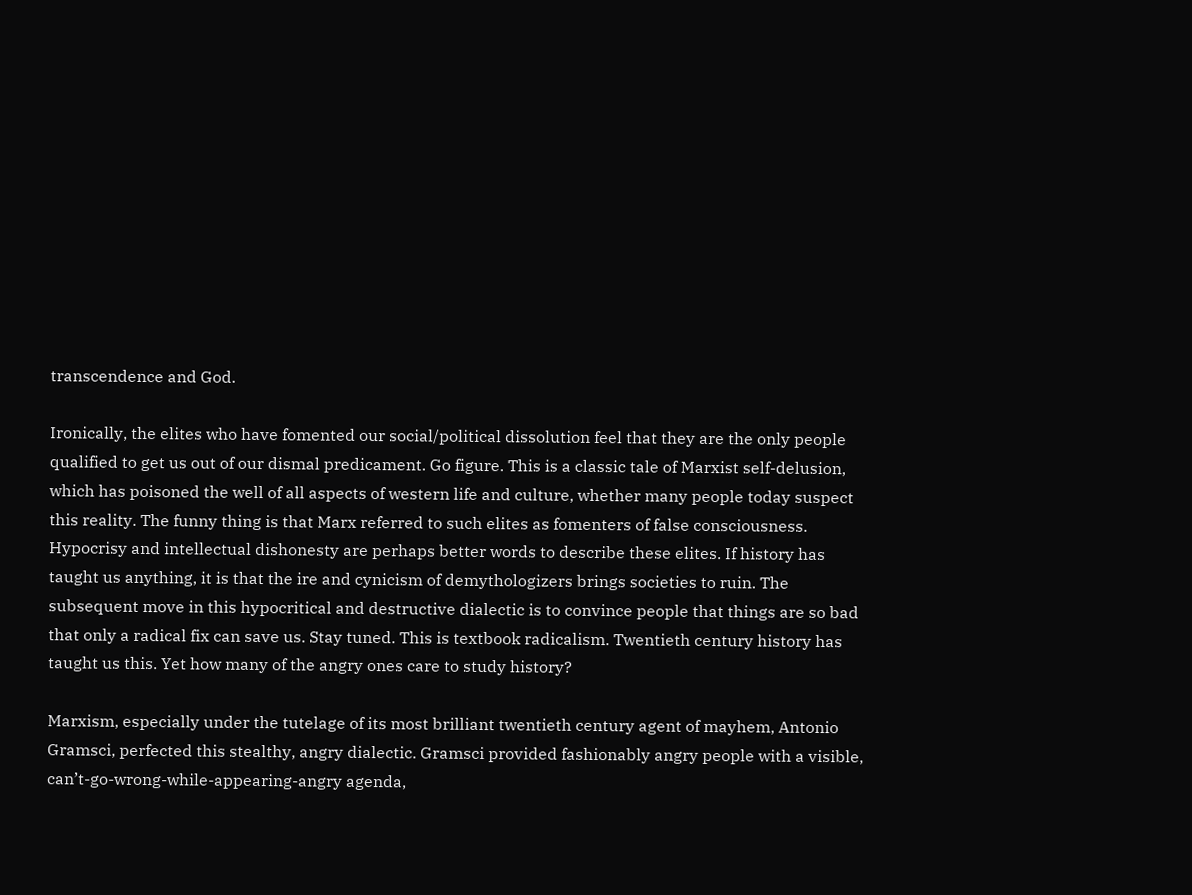transcendence and God.

Ironically, the elites who have fomented our social/political dissolution feel that they are the only people qualified to get us out of our dismal predicament. Go figure. This is a classic tale of Marxist self-delusion, which has poisoned the well of all aspects of western life and culture, whether many people today suspect this reality. The funny thing is that Marx referred to such elites as fomenters of false consciousness. Hypocrisy and intellectual dishonesty are perhaps better words to describe these elites. If history has taught us anything, it is that the ire and cynicism of demythologizers brings societies to ruin. The subsequent move in this hypocritical and destructive dialectic is to convince people that things are so bad that only a radical fix can save us. Stay tuned. This is textbook radicalism. Twentieth century history has taught us this. Yet how many of the angry ones care to study history?

Marxism, especially under the tutelage of its most brilliant twentieth century agent of mayhem, Antonio Gramsci, perfected this stealthy, angry dialectic. Gramsci provided fashionably angry people with a visible, can’t-go-wrong-while-appearing-angry agenda,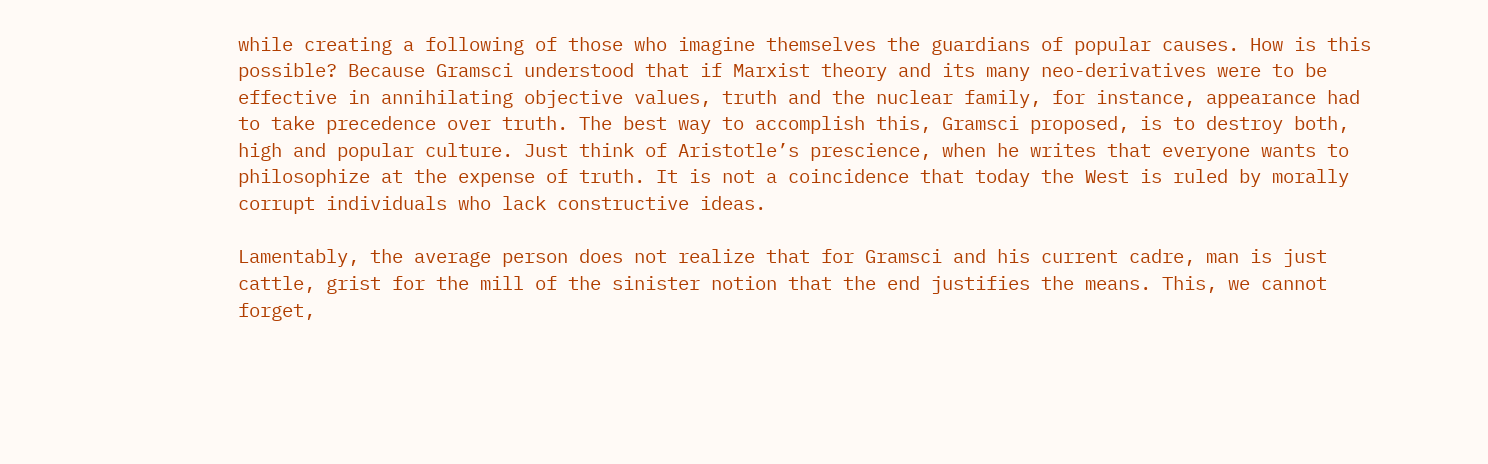while creating a following of those who imagine themselves the guardians of popular causes. How is this possible? Because Gramsci understood that if Marxist theory and its many neo-derivatives were to be effective in annihilating objective values, truth and the nuclear family, for instance, appearance had to take precedence over truth. The best way to accomplish this, Gramsci proposed, is to destroy both, high and popular culture. Just think of Aristotle’s prescience, when he writes that everyone wants to philosophize at the expense of truth. It is not a coincidence that today the West is ruled by morally corrupt individuals who lack constructive ideas.

Lamentably, the average person does not realize that for Gramsci and his current cadre, man is just cattle, grist for the mill of the sinister notion that the end justifies the means. This, we cannot forget,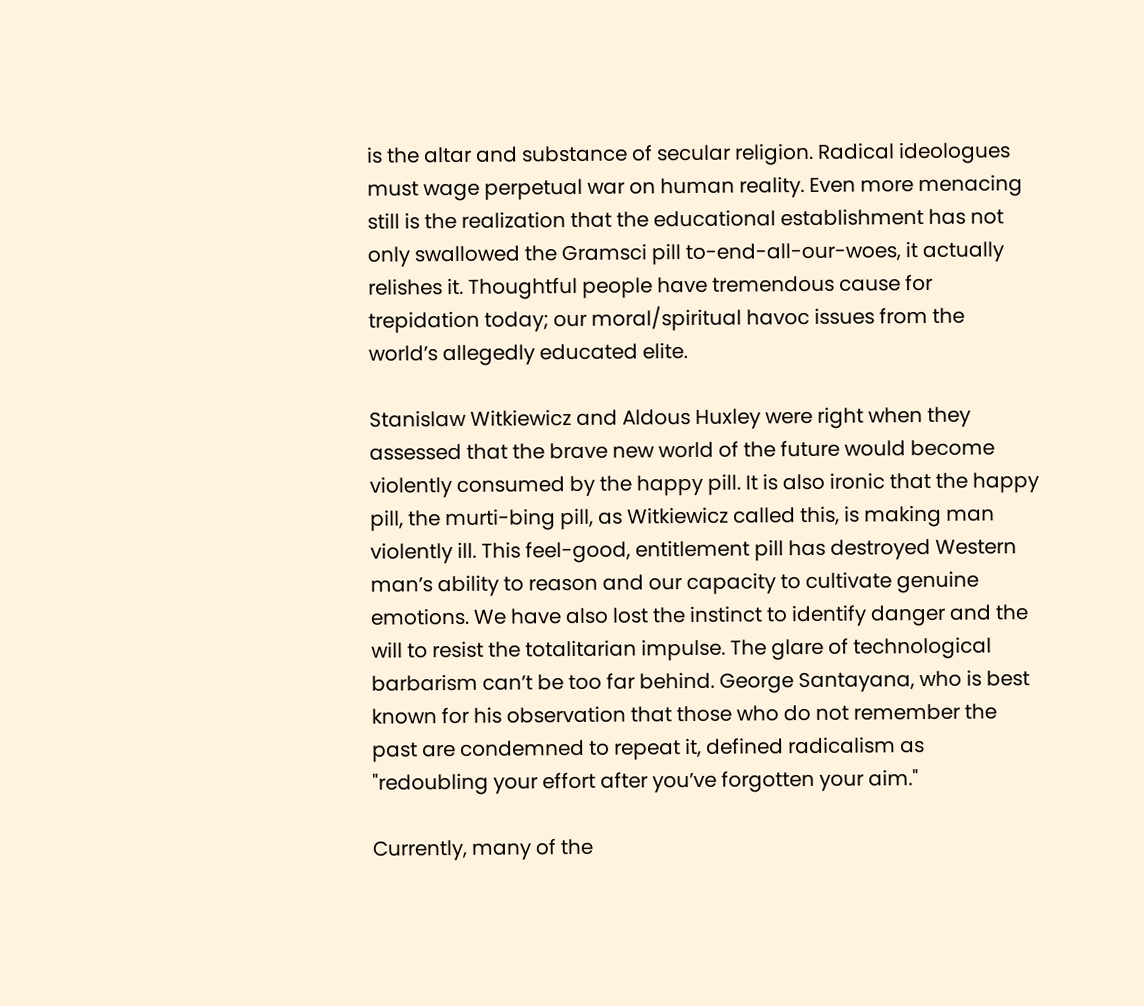is the altar and substance of secular religion. Radical ideologues must wage perpetual war on human reality. Even more menacing still is the realization that the educational establishment has not only swallowed the Gramsci pill to-end-all-our-woes, it actually relishes it. Thoughtful people have tremendous cause for trepidation today; our moral/spiritual havoc issues from the world’s allegedly educated elite.

Stanislaw Witkiewicz and Aldous Huxley were right when they assessed that the brave new world of the future would become violently consumed by the happy pill. It is also ironic that the happy pill, the murti-bing pill, as Witkiewicz called this, is making man violently ill. This feel-good, entitlement pill has destroyed Western man’s ability to reason and our capacity to cultivate genuine emotions. We have also lost the instinct to identify danger and the will to resist the totalitarian impulse. The glare of technological barbarism can’t be too far behind. George Santayana, who is best known for his observation that those who do not remember the past are condemned to repeat it, defined radicalism as "redoubling your effort after you’ve forgotten your aim."

Currently, many of the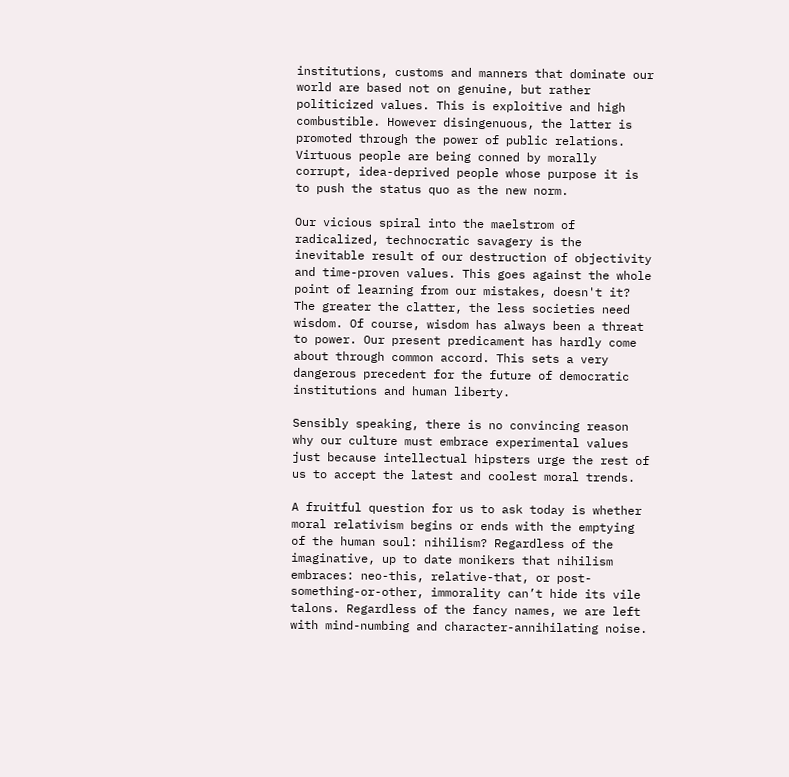institutions, customs and manners that dominate our world are based not on genuine, but rather politicized values. This is exploitive and high combustible. However disingenuous, the latter is promoted through the power of public relations. Virtuous people are being conned by morally corrupt, idea-deprived people whose purpose it is to push the status quo as the new norm.

Our vicious spiral into the maelstrom of radicalized, technocratic savagery is the inevitable result of our destruction of objectivity and time-proven values. This goes against the whole point of learning from our mistakes, doesn't it? The greater the clatter, the less societies need wisdom. Of course, wisdom has always been a threat to power. Our present predicament has hardly come about through common accord. This sets a very dangerous precedent for the future of democratic institutions and human liberty.

Sensibly speaking, there is no convincing reason why our culture must embrace experimental values just because intellectual hipsters urge the rest of us to accept the latest and coolest moral trends.

A fruitful question for us to ask today is whether moral relativism begins or ends with the emptying of the human soul: nihilism? Regardless of the imaginative, up to date monikers that nihilism embraces: neo-this, relative-that, or post-something-or-other, immorality can’t hide its vile talons. Regardless of the fancy names, we are left with mind-numbing and character-annihilating noise.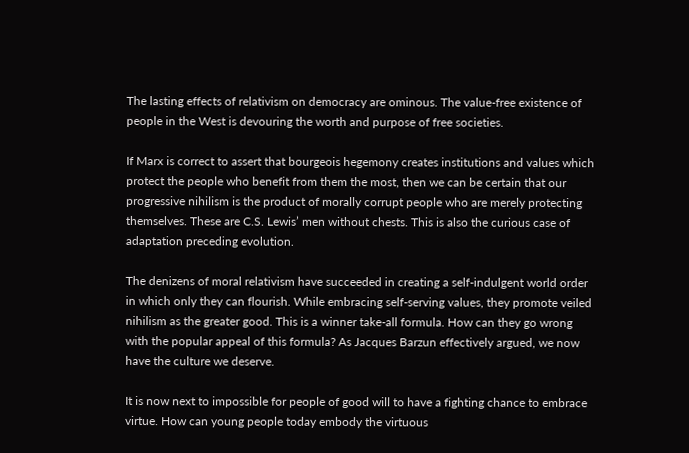The lasting effects of relativism on democracy are ominous. The value-free existence of people in the West is devouring the worth and purpose of free societies.

If Marx is correct to assert that bourgeois hegemony creates institutions and values which protect the people who benefit from them the most, then we can be certain that our progressive nihilism is the product of morally corrupt people who are merely protecting themselves. These are C.S. Lewis’ men without chests. This is also the curious case of adaptation preceding evolution.

The denizens of moral relativism have succeeded in creating a self-indulgent world order in which only they can flourish. While embracing self-serving values, they promote veiled nihilism as the greater good. This is a winner take-all formula. How can they go wrong with the popular appeal of this formula? As Jacques Barzun effectively argued, we now have the culture we deserve.

It is now next to impossible for people of good will to have a fighting chance to embrace virtue. How can young people today embody the virtuous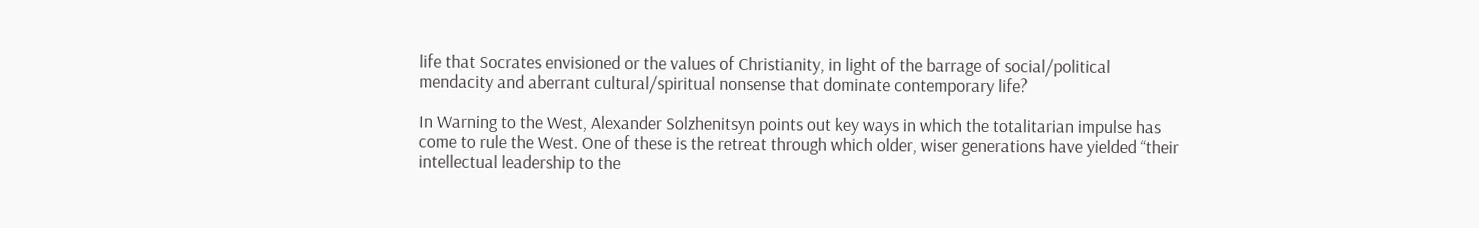life that Socrates envisioned or the values of Christianity, in light of the barrage of social/political mendacity and aberrant cultural/spiritual nonsense that dominate contemporary life?

In Warning to the West, Alexander Solzhenitsyn points out key ways in which the totalitarian impulse has come to rule the West. One of these is the retreat through which older, wiser generations have yielded “their intellectual leadership to the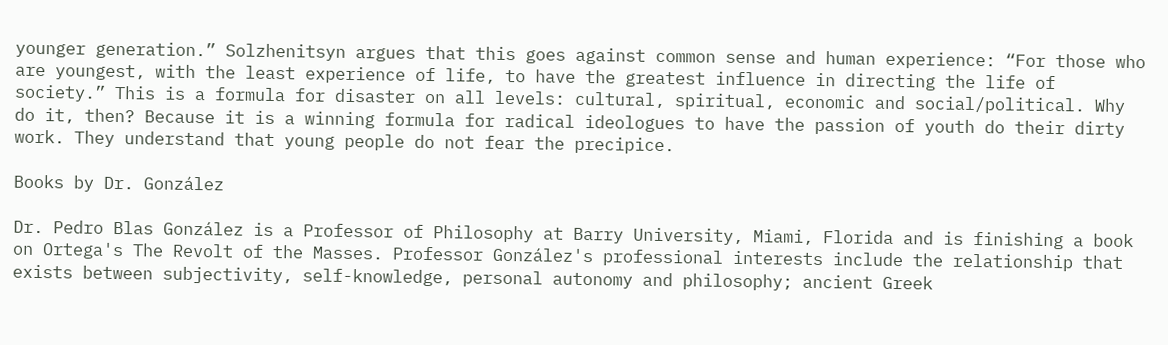younger generation.” Solzhenitsyn argues that this goes against common sense and human experience: “For those who are youngest, with the least experience of life, to have the greatest influence in directing the life of society.” This is a formula for disaster on all levels: cultural, spiritual, economic and social/political. Why do it, then? Because it is a winning formula for radical ideologues to have the passion of youth do their dirty work. They understand that young people do not fear the precipice.

Books by Dr. González

Dr. Pedro Blas González is a Professor of Philosophy at Barry University, Miami, Florida and is finishing a book on Ortega's The Revolt of the Masses. Professor González's professional interests include the relationship that exists between subjectivity, self-knowledge, personal autonomy and philosophy; ancient Greek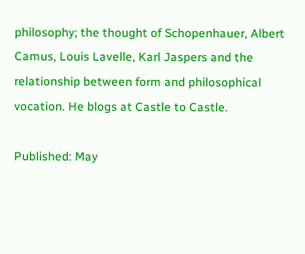philosophy; the thought of Schopenhauer, Albert Camus, Louis Lavelle, Karl Jaspers and the relationship between form and philosophical vocation. He blogs at Castle to Castle.

Published: May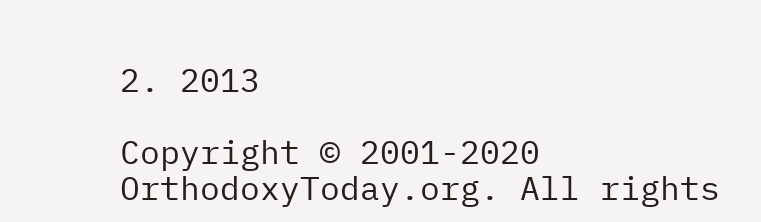2. 2013

Copyright © 2001-2020 OrthodoxyToday.org. All rights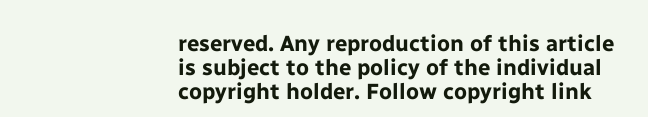reserved. Any reproduction of this article is subject to the policy of the individual copyright holder. Follow copyright link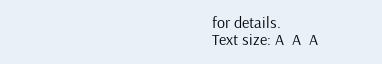for details.
Text size: A  A  A